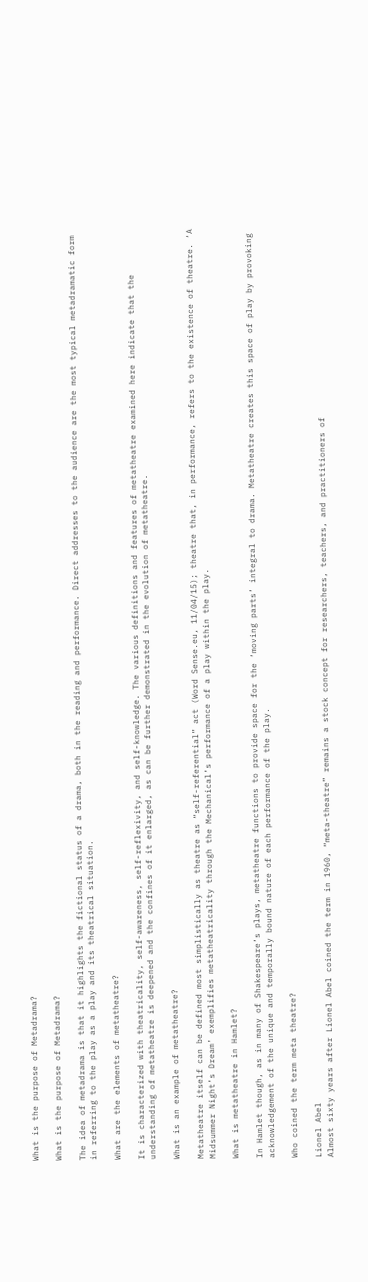What is the purpose of Metadrama?

What is the purpose of Metadrama?

The idea of metadrama is that it highlights the fictional status of a drama, both in the reading and performance. Direct addresses to the audience are the most typical metadramatic form in referring to the play as a play and its theatrical situation.

What are the elements of metatheatre?

It is characterized with theatricality, self-awareness, self-reflexivity, and self-knowledge. The various definitions and features of metatheatre examined here indicate that the understanding of metatheatre is deepened and the confines of it enlarged, as can be further demonstrated in the evolution of metatheatre.

What is an example of metatheatre?

Metatheatre itself can be defined most simplistically as theatre as “self-referential” act (Word Sense.eu, 11/04/15); theatre that, in performance, refers to the existence of theatre. ‘A Midsummer Night’s Dream’ exemplifies metatheatricality through the Mechanical’s performance of a play within the play.

What is metatheatre in Hamlet?

In Hamlet though, as in many of Shakespeare’s plays, metatheatre functions to provide space for the ‘moving parts’ integral to drama. Metatheatre creates this space of play by provoking acknowledgement of the unique and temporally bound nature of each performance of the play.

Who coined the term meta theatre?

Lionel Abel
Almost sixty years after Lionel Abel coined the term in 1960, “meta-theatre” remains a stock concept for researchers, teachers, and practitioners of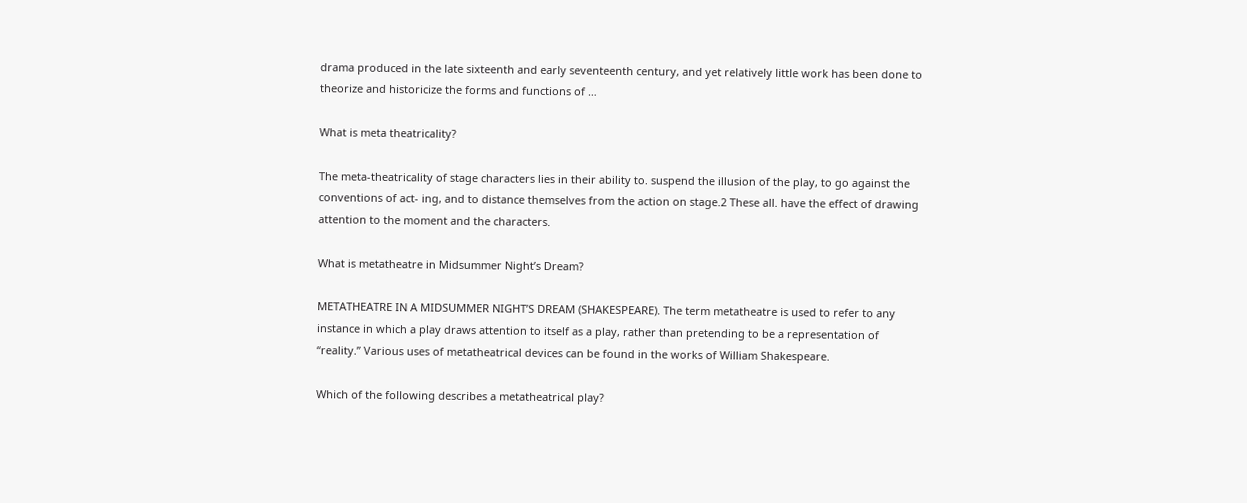drama produced in the late sixteenth and early seventeenth century, and yet relatively little work has been done to theorize and historicize the forms and functions of …

What is meta theatricality?

The meta-theatricality of stage characters lies in their ability to. suspend the illusion of the play, to go against the conventions of act- ing, and to distance themselves from the action on stage.2 These all. have the effect of drawing attention to the moment and the characters.

What is metatheatre in Midsummer Night’s Dream?

METATHEATRE IN A MIDSUMMER NIGHT’S DREAM (SHAKESPEARE). The term metatheatre is used to refer to any instance in which a play draws attention to itself as a play, rather than pretending to be a representation of “reality.” Various uses of metatheatrical devices can be found in the works of William Shakespeare.

Which of the following describes a metatheatrical play?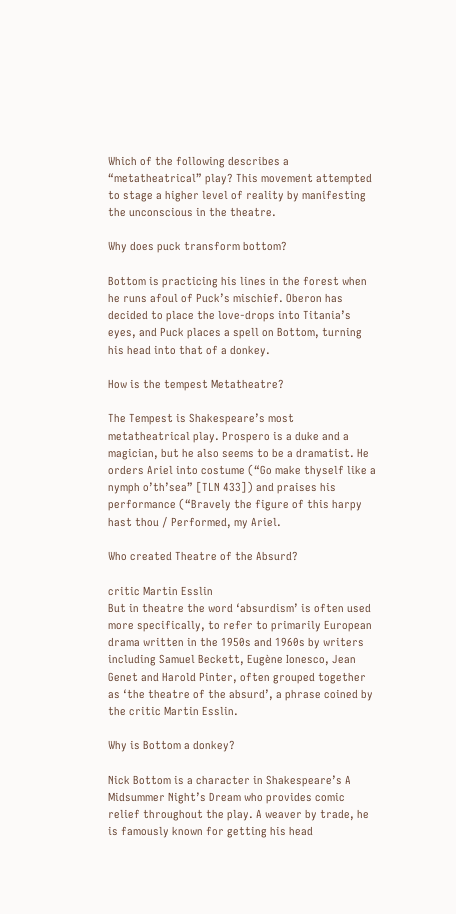Which of the following describes a “metatheatrical” play? This movement attempted to stage a higher level of reality by manifesting the unconscious in the theatre.

Why does puck transform bottom?

Bottom is practicing his lines in the forest when he runs afoul of Puck’s mischief. Oberon has decided to place the love-drops into Titania’s eyes, and Puck places a spell on Bottom, turning his head into that of a donkey.

How is the tempest Metatheatre?

The Tempest is Shakespeare’s most metatheatrical play. Prospero is a duke and a magician, but he also seems to be a dramatist. He orders Ariel into costume (“Go make thyself like a nymph o’th’sea” [TLN 433]) and praises his performance (“Bravely the figure of this harpy hast thou / Performed, my Ariel.

Who created Theatre of the Absurd?

critic Martin Esslin
But in theatre the word ‘absurdism’ is often used more specifically, to refer to primarily European drama written in the 1950s and 1960s by writers including Samuel Beckett, Eugène Ionesco, Jean Genet and Harold Pinter, often grouped together as ‘the theatre of the absurd’, a phrase coined by the critic Martin Esslin.

Why is Bottom a donkey?

Nick Bottom is a character in Shakespeare’s A Midsummer Night’s Dream who provides comic relief throughout the play. A weaver by trade, he is famously known for getting his head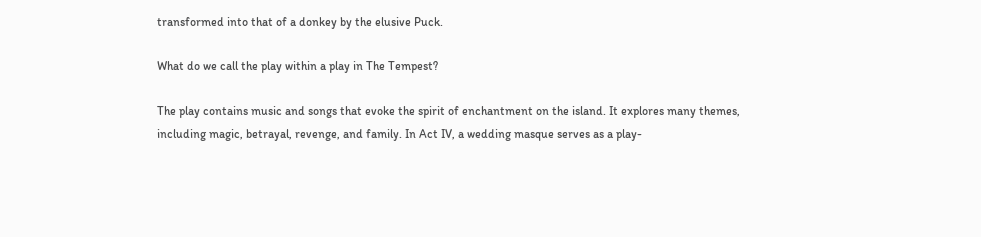transformed into that of a donkey by the elusive Puck.

What do we call the play within a play in The Tempest?

The play contains music and songs that evoke the spirit of enchantment on the island. It explores many themes, including magic, betrayal, revenge, and family. In Act IV, a wedding masque serves as a play-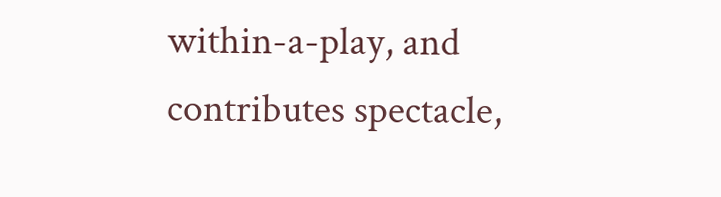within-a-play, and contributes spectacle,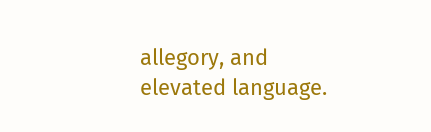allegory, and elevated language.